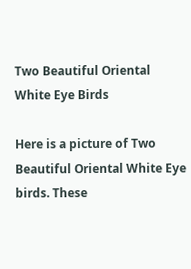Two Beautiful Oriental White Eye Birds

Here is a picture of Two Beautiful Oriental White Eye birds. These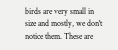birds are very small in size and mostly, we don't notice them. These are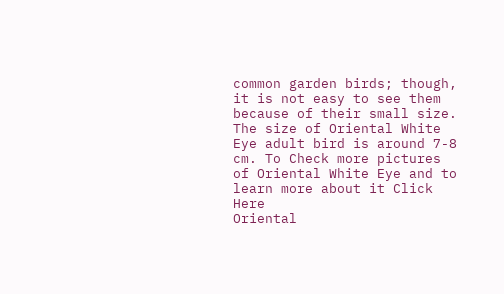common garden birds; though, it is not easy to see them because of their small size. The size of Oriental White Eye adult bird is around 7-8 cm. To Check more pictures of Oriental White Eye and to learn more about it Click Here
Oriental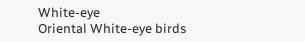White-eye
Oriental White-eye birds